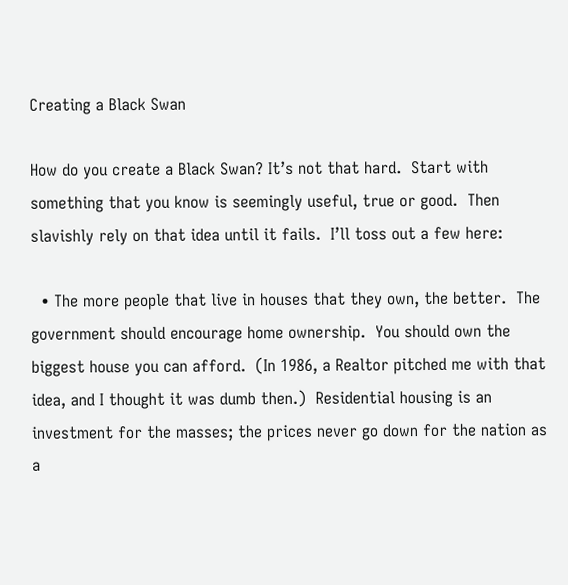Creating a Black Swan

How do you create a Black Swan? It’s not that hard.  Start with something that you know is seemingly useful, true or good.  Then slavishly rely on that idea until it fails.  I’ll toss out a few here:

  • The more people that live in houses that they own, the better.  The government should encourage home ownership.  You should own the biggest house you can afford.  (In 1986, a Realtor pitched me with that idea, and I thought it was dumb then.)  Residential housing is an investment for the masses; the prices never go down for the nation as a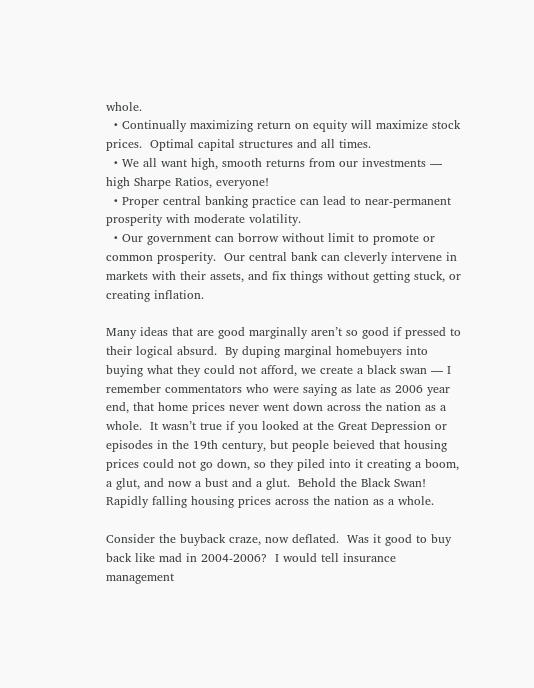whole.
  • Continually maximizing return on equity will maximize stock prices.  Optimal capital structures and all times.
  • We all want high, smooth returns from our investments — high Sharpe Ratios, everyone!
  • Proper central banking practice can lead to near-permanent prosperity with moderate volatility.
  • Our government can borrow without limit to promote or common prosperity.  Our central bank can cleverly intervene in markets with their assets, and fix things without getting stuck, or creating inflation.

Many ideas that are good marginally aren’t so good if pressed to their logical absurd.  By duping marginal homebuyers into buying what they could not afford, we create a black swan — I remember commentators who were saying as late as 2006 year end, that home prices never went down across the nation as a whole.  It wasn’t true if you looked at the Great Depression or episodes in the 19th century, but people beieved that housing prices could not go down, so they piled into it creating a boom, a glut, and now a bust and a glut.  Behold the Black Swan!  Rapidly falling housing prices across the nation as a whole.

Consider the buyback craze, now deflated.  Was it good to buy back like mad in 2004-2006?  I would tell insurance management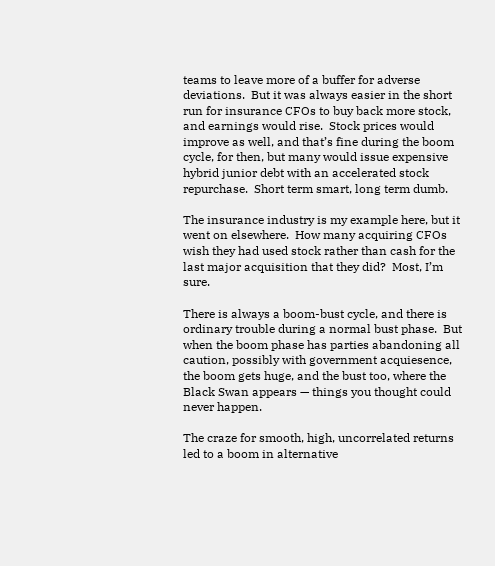teams to leave more of a buffer for adverse deviations.  But it was always easier in the short run for insurance CFOs to buy back more stock, and earnings would rise.  Stock prices would improve as well, and that’s fine during the boom cycle, for then, but many would issue expensive hybrid junior debt with an accelerated stock repurchase.  Short term smart, long term dumb.

The insurance industry is my example here, but it went on elsewhere.  How many acquiring CFOs wish they had used stock rather than cash for the last major acquisition that they did?  Most, I’m sure.

There is always a boom-bust cycle, and there is ordinary trouble during a normal bust phase.  But when the boom phase has parties abandoning all caution, possibly with government acquiesence, the boom gets huge, and the bust too, where the Black Swan appears — things you thought could never happen.

The craze for smooth, high, uncorrelated returns led to a boom in alternative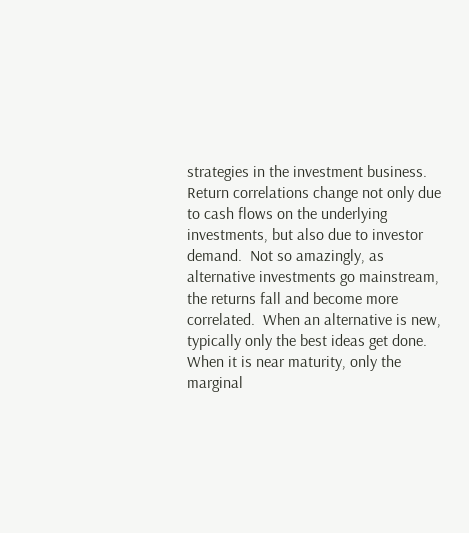strategies in the investment business.  Return correlations change not only due to cash flows on the underlying investments, but also due to investor demand.  Not so amazingly, as alternative investments go mainstream, the returns fall and become more correlated.  When an alternative is new, typically only the best ideas get done.  When it is near maturity, only the marginal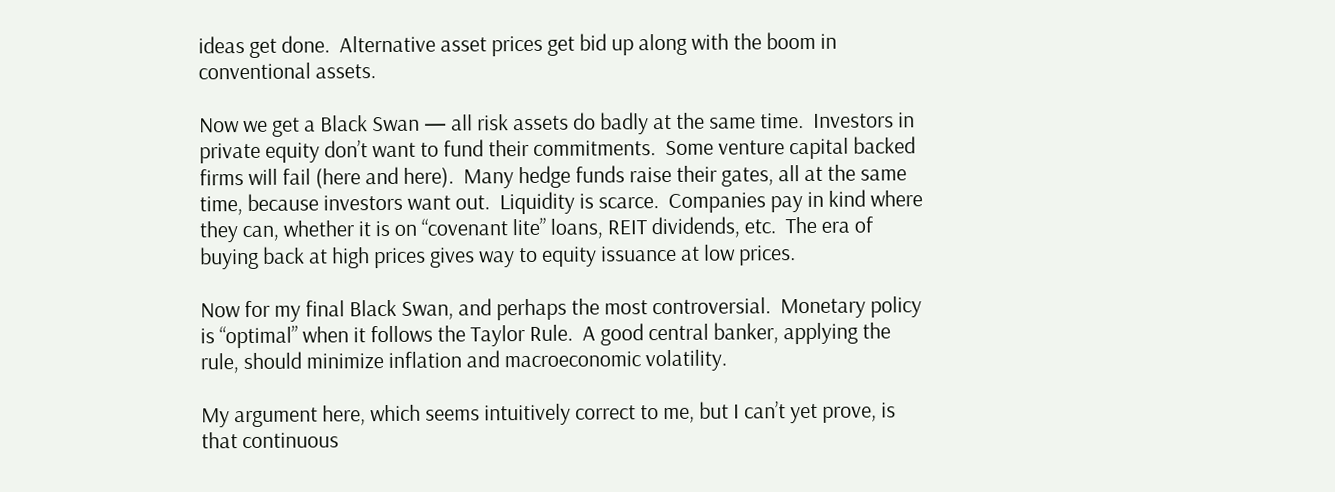ideas get done.  Alternative asset prices get bid up along with the boom in conventional assets.

Now we get a Black Swan — all risk assets do badly at the same time.  Investors in private equity don’t want to fund their commitments.  Some venture capital backed firms will fail (here and here).  Many hedge funds raise their gates, all at the same time, because investors want out.  Liquidity is scarce.  Companies pay in kind where they can, whether it is on “covenant lite” loans, REIT dividends, etc.  The era of buying back at high prices gives way to equity issuance at low prices.

Now for my final Black Swan, and perhaps the most controversial.  Monetary policy is “optimal” when it follows the Taylor Rule.  A good central banker, applying the rule, should minimize inflation and macroeconomic volatility.

My argument here, which seems intuitively correct to me, but I can’t yet prove, is that continuous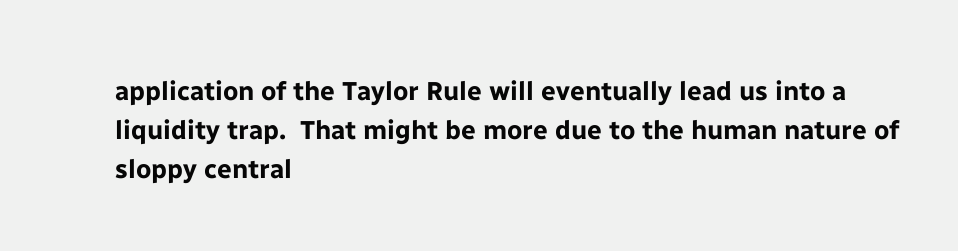application of the Taylor Rule will eventually lead us into a liquidity trap.  That might be more due to the human nature of sloppy central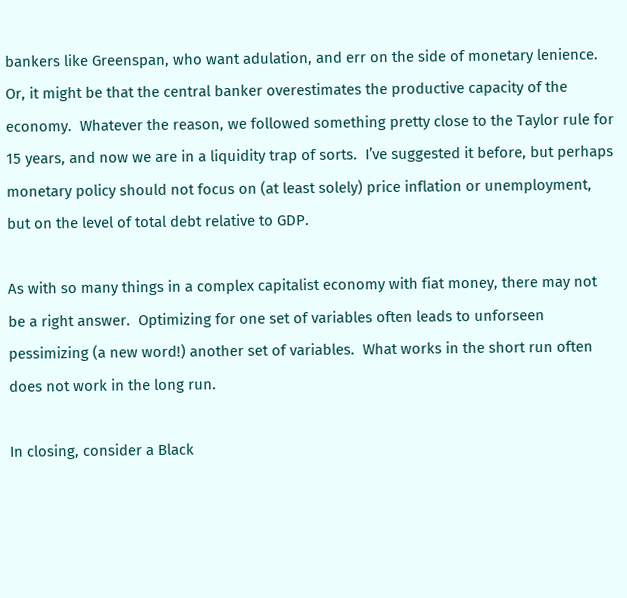bankers like Greenspan, who want adulation, and err on the side of monetary lenience.  Or, it might be that the central banker overestimates the productive capacity of the economy.  Whatever the reason, we followed something pretty close to the Taylor rule for 15 years, and now we are in a liquidity trap of sorts.  I’ve suggested it before, but perhaps monetary policy should not focus on (at least solely) price inflation or unemployment, but on the level of total debt relative to GDP.

As with so many things in a complex capitalist economy with fiat money, there may not be a right answer.  Optimizing for one set of variables often leads to unforseen pessimizing (a new word!) another set of variables.  What works in the short run often does not work in the long run.

In closing, consider a Black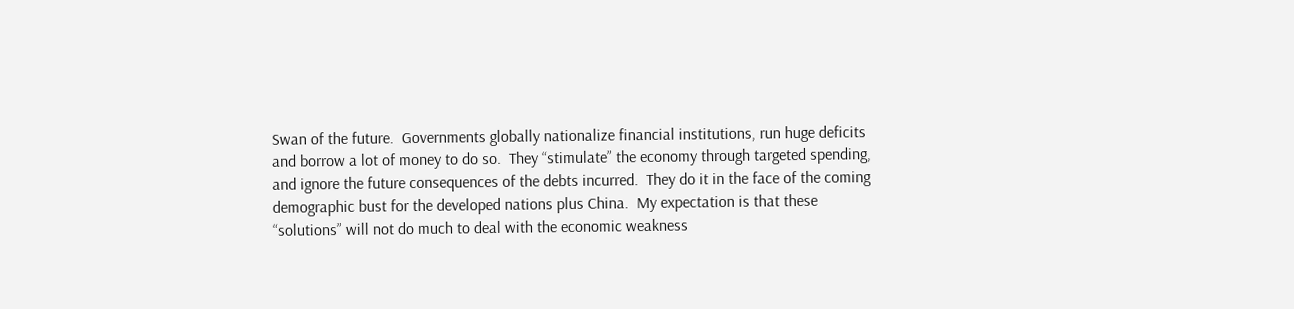Swan of the future.  Governments globally nationalize financial institutions, run huge deficits and borrow a lot of money to do so.  They “stimulate” the economy through targeted spending, and ignore the future consequences of the debts incurred.  They do it in the face of the coming demographic bust for the developed nations plus China.  My expectation is that these “solutions” will not do much to deal with the economic weakness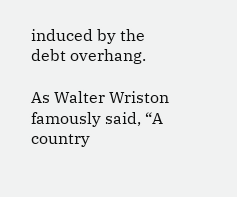induced by the debt overhang.

As Walter Wriston famously said, “A country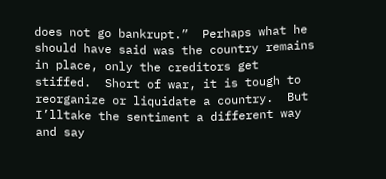does not go bankrupt.”  Perhaps what he should have said was the country remains in place, only the creditors get stiffed.  Short of war, it is tough to reorganize or liquidate a country.  But I’lltake the sentiment a different way and say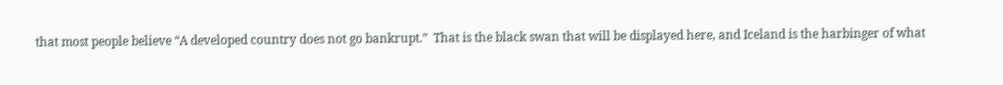that most people believe “A developed country does not go bankrupt.”  That is the black swan that will be displayed here, and Iceland is the harbinger of what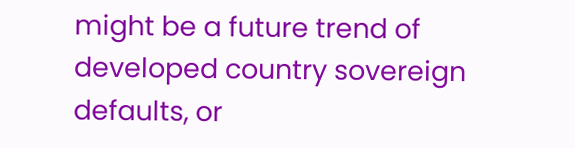might be a future trend of developed country sovereign defaults, or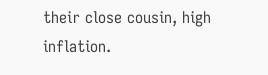their close cousin, high inflation.